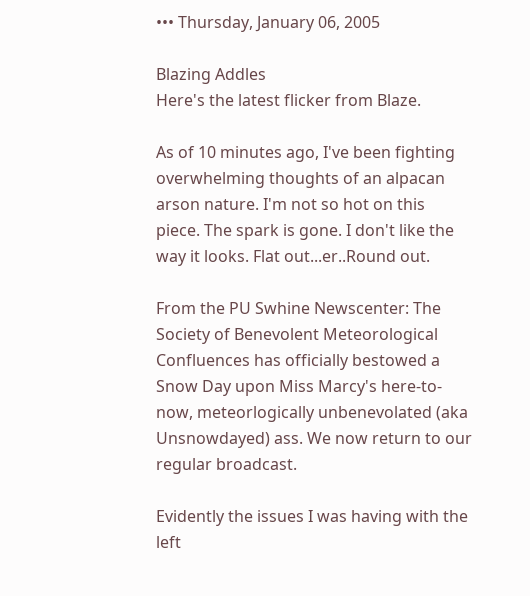••• Thursday, January 06, 2005

Blazing Addles
Here's the latest flicker from Blaze.

As of 10 minutes ago, I've been fighting overwhelming thoughts of an alpacan arson nature. I'm not so hot on this piece. The spark is gone. I don't like the way it looks. Flat out...er..Round out.

From the PU Swhine Newscenter: The Society of Benevolent Meteorological Confluences has officially bestowed a Snow Day upon Miss Marcy's here-to-now, meteorlogically unbenevolated (aka Unsnowdayed) ass. We now return to our regular broadcast.

Evidently the issues I was having with the left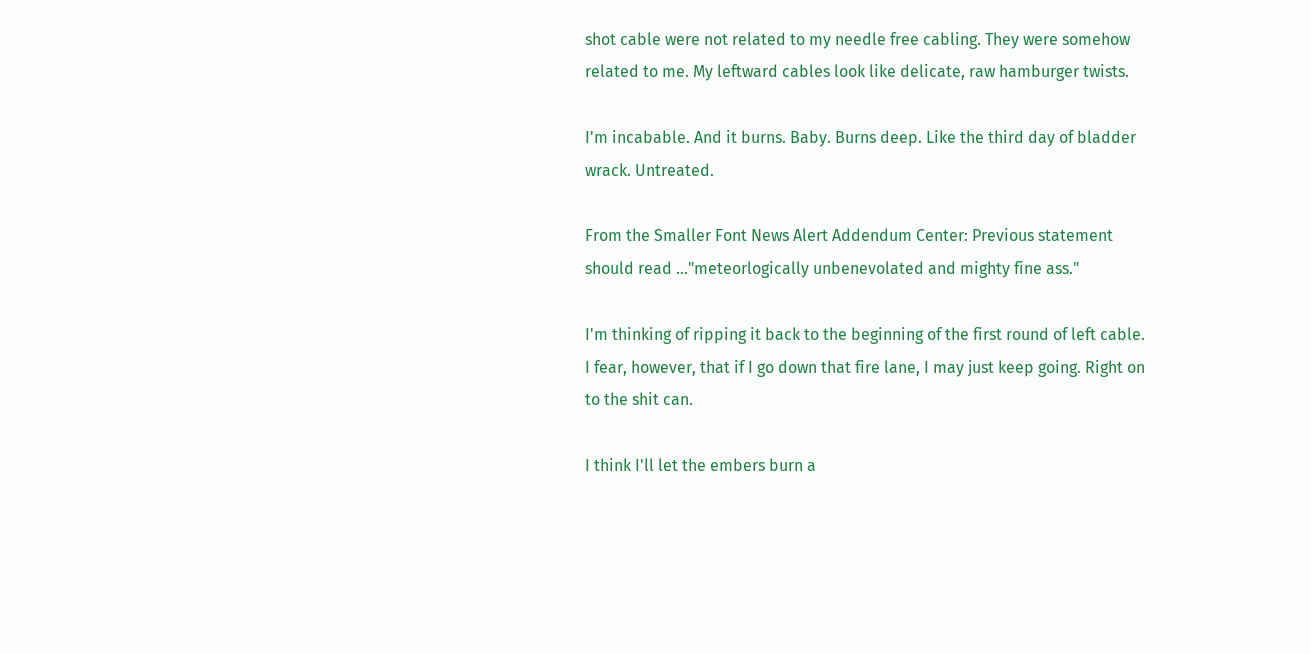shot cable were not related to my needle free cabling. They were somehow related to me. My leftward cables look like delicate, raw hamburger twists.

I'm incabable. And it burns. Baby. Burns deep. Like the third day of bladder wrack. Untreated.

From the Smaller Font News Alert Addendum Center: Previous statement should read ..."meteorlogically unbenevolated and mighty fine ass."

I'm thinking of ripping it back to the beginning of the first round of left cable. I fear, however, that if I go down that fire lane, I may just keep going. Right on to the shit can.

I think I'll let the embers burn a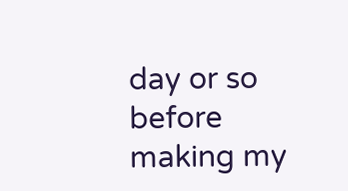day or so before making my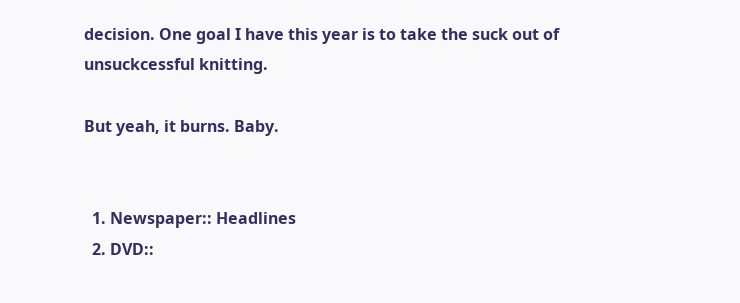decision. One goal I have this year is to take the suck out of unsuckcessful knitting.

But yeah, it burns. Baby.


  1. Newspaper:: Headlines
  2. DVD::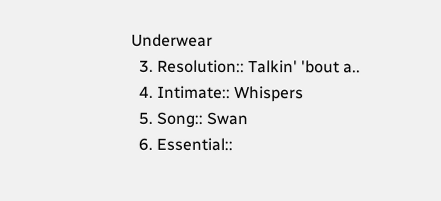Underwear
  3. Resolution:: Talkin' 'bout a..
  4. Intimate:: Whispers
  5. Song:: Swan
  6. Essential::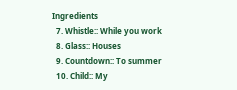Ingredients
  7. Whistle:: While you work
  8. Glass:: Houses
  9. Countdown:: To summer
  10. Child:: My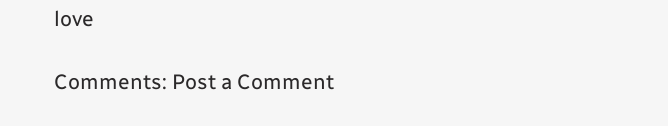love

Comments: Post a Comment